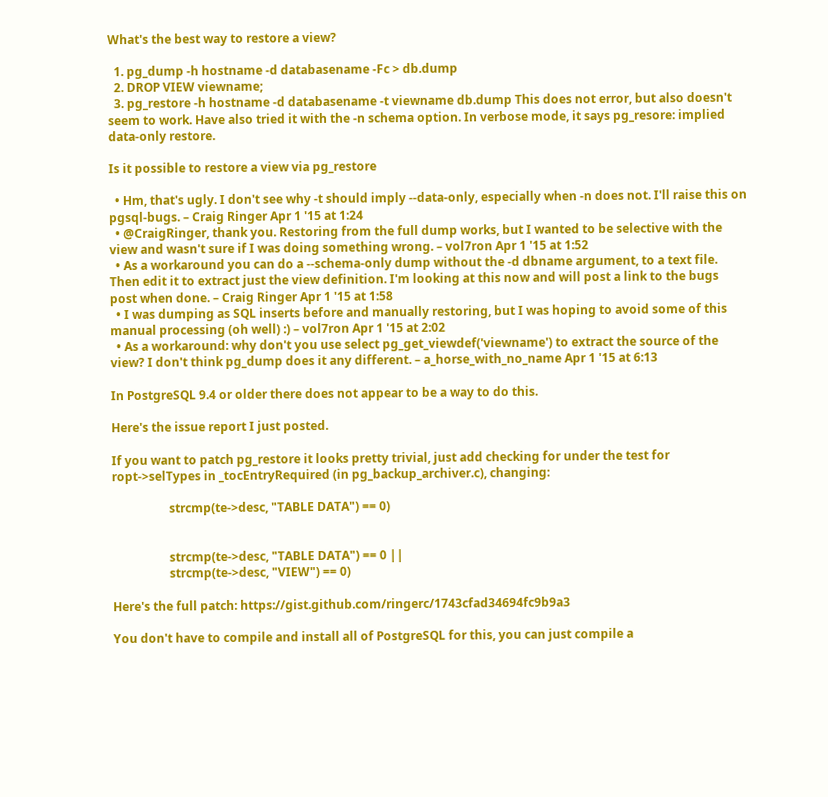What's the best way to restore a view?

  1. pg_dump -h hostname -d databasename -Fc > db.dump
  2. DROP VIEW viewname;
  3. pg_restore -h hostname -d databasename -t viewname db.dump This does not error, but also doesn't seem to work. Have also tried it with the -n schema option. In verbose mode, it says pg_resore: implied data-only restore.

Is it possible to restore a view via pg_restore

  • Hm, that's ugly. I don't see why -t should imply --data-only, especially when -n does not. I'll raise this on pgsql-bugs. – Craig Ringer Apr 1 '15 at 1:24
  • @CraigRinger, thank you. Restoring from the full dump works, but I wanted to be selective with the view and wasn't sure if I was doing something wrong. – vol7ron Apr 1 '15 at 1:52
  • As a workaround you can do a --schema-only dump without the -d dbname argument, to a text file. Then edit it to extract just the view definition. I'm looking at this now and will post a link to the bugs post when done. – Craig Ringer Apr 1 '15 at 1:58
  • I was dumping as SQL inserts before and manually restoring, but I was hoping to avoid some of this manual processing (oh well) :) – vol7ron Apr 1 '15 at 2:02
  • As a workaround: why don't you use select pg_get_viewdef('viewname') to extract the source of the view? I don't think pg_dump does it any different. – a_horse_with_no_name Apr 1 '15 at 6:13

In PostgreSQL 9.4 or older there does not appear to be a way to do this.

Here's the issue report I just posted.

If you want to patch pg_restore it looks pretty trivial, just add checking for under the test for ropt->selTypes in _tocEntryRequired (in pg_backup_archiver.c), changing:

                   strcmp(te->desc, "TABLE DATA") == 0)


                   strcmp(te->desc, "TABLE DATA") == 0 ||
                   strcmp(te->desc, "VIEW") == 0)

Here's the full patch: https://gist.github.com/ringerc/1743cfad34694fc9b9a3

You don't have to compile and install all of PostgreSQL for this, you can just compile a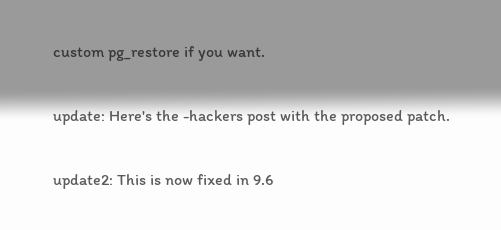custom pg_restore if you want.

update: Here's the -hackers post with the proposed patch.

update2: This is now fixed in 9.6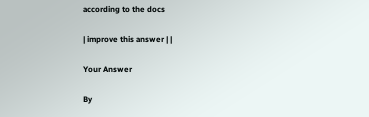according to the docs

| improve this answer | |

Your Answer

By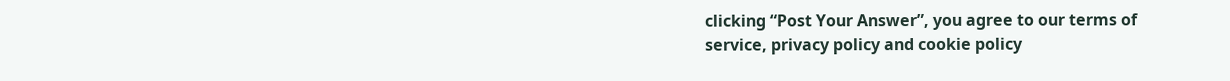clicking “Post Your Answer”, you agree to our terms of service, privacy policy and cookie policy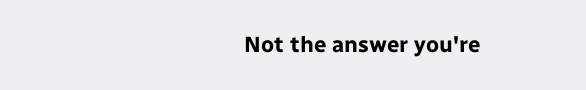Not the answer you're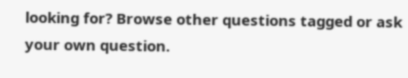looking for? Browse other questions tagged or ask your own question.